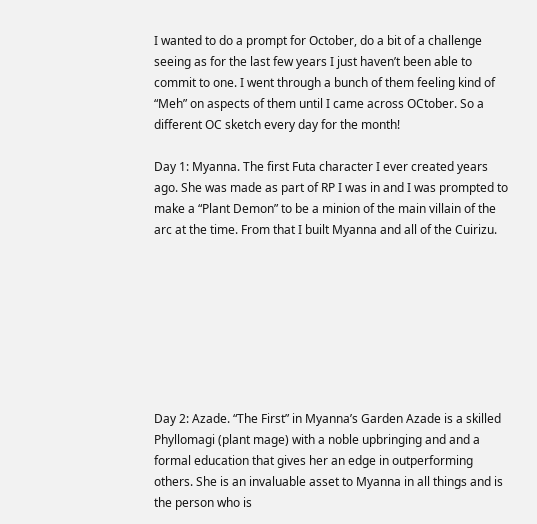I wanted to do a prompt for October, do a bit of a challenge seeing as for the last few years I just haven’t been able to commit to one. I went through a bunch of them feeling kind of “Meh” on aspects of them until I came across OCtober. So a different OC sketch every day for the month!

Day 1: Myanna. The first Futa character I ever created years ago. She was made as part of RP I was in and I was prompted to make a “Plant Demon” to be a minion of the main villain of the arc at the time. From that I built Myanna and all of the Cuirizu.








Day 2: Azade. “The First” in Myanna’s Garden Azade is a skilled Phyllomagi (plant mage) with a noble upbringing and and a formal education that gives her an edge in outperforming others. She is an invaluable asset to Myanna in all things and is the person who is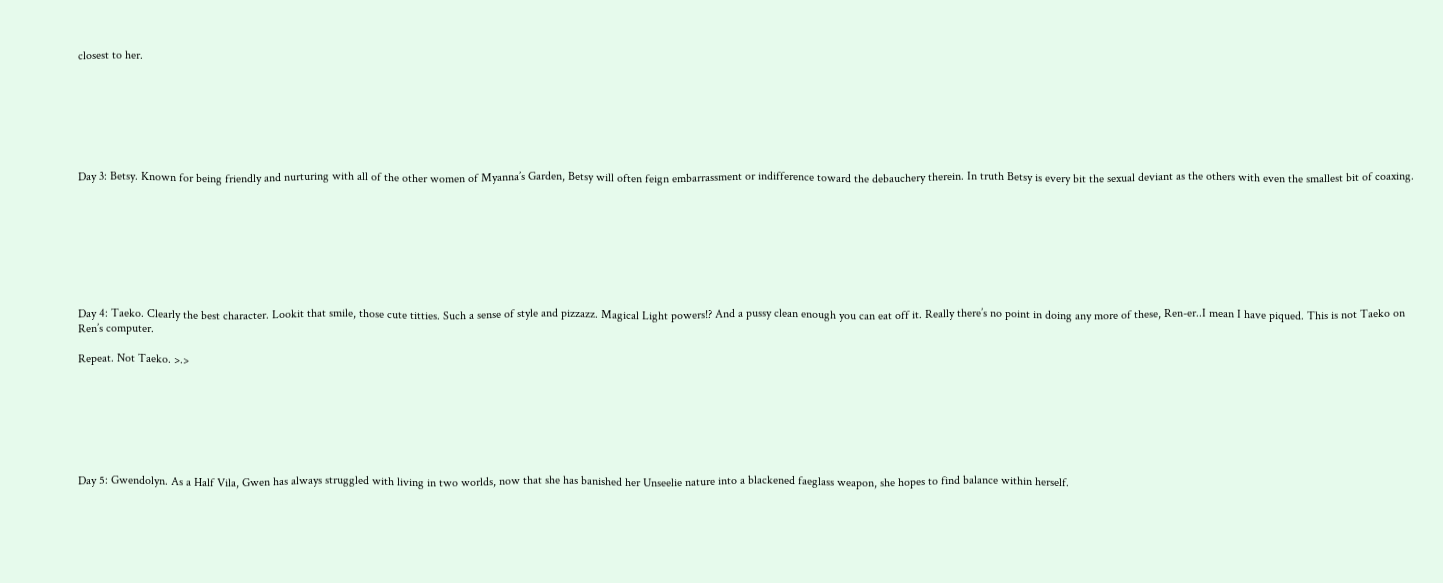closest to her.







Day 3: Betsy. Known for being friendly and nurturing with all of the other women of Myanna’s Garden, Betsy will often feign embarrassment or indifference toward the debauchery therein. In truth Betsy is every bit the sexual deviant as the others with even the smallest bit of coaxing.








Day 4: Taeko. Clearly the best character. Lookit that smile, those cute titties. Such a sense of style and pizzazz. Magical Light powers!? And a pussy clean enough you can eat off it. Really there’s no point in doing any more of these, Ren-er..I mean I have piqued. This is not Taeko on Ren’s computer.

Repeat. Not Taeko. >.>







Day 5: Gwendolyn. As a Half Vila, Gwen has always struggled with living in two worlds, now that she has banished her Unseelie nature into a blackened faeglass weapon, she hopes to find balance within herself.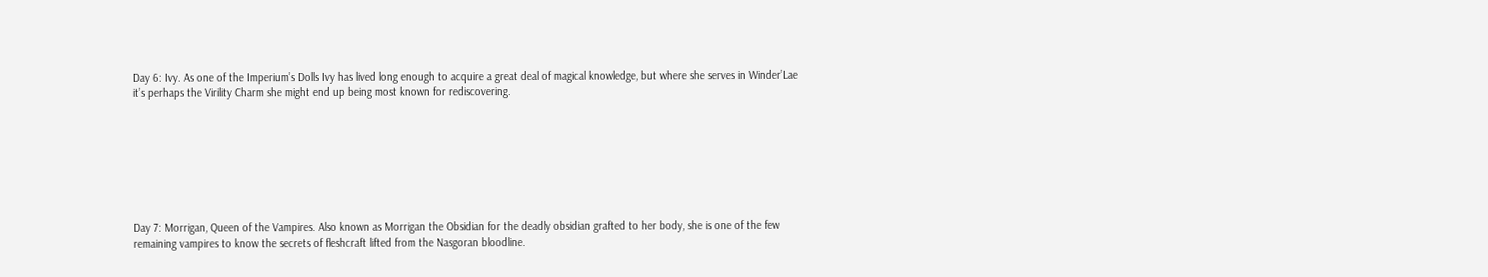Day 6: Ivy. As one of the Imperium’s Dolls Ivy has lived long enough to acquire a great deal of magical knowledge, but where she serves in Winder’Lae it’s perhaps the Virility Charm she might end up being most known for rediscovering.








Day 7: Morrigan, Queen of the Vampires. Also known as Morrigan the Obsidian for the deadly obsidian grafted to her body, she is one of the few remaining vampires to know the secrets of fleshcraft lifted from the Nasgoran bloodline.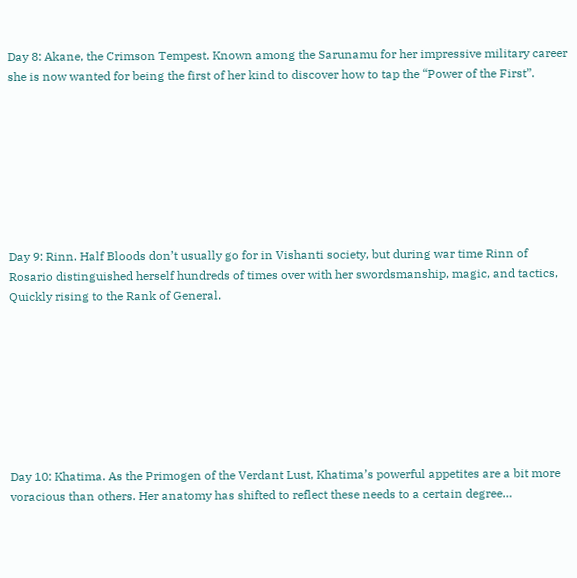Day 8: Akane, the Crimson Tempest. Known among the Sarunamu for her impressive military career she is now wanted for being the first of her kind to discover how to tap the “Power of the First”.








Day 9: Rinn. Half Bloods don’t usually go for in Vishanti society, but during war time Rinn of Rosario distinguished herself hundreds of times over with her swordsmanship, magic, and tactics, Quickly rising to the Rank of General.








Day 10: Khatima. As the Primogen of the Verdant Lust, Khatima’s powerful appetites are a bit more voracious than others. Her anatomy has shifted to reflect these needs to a certain degree…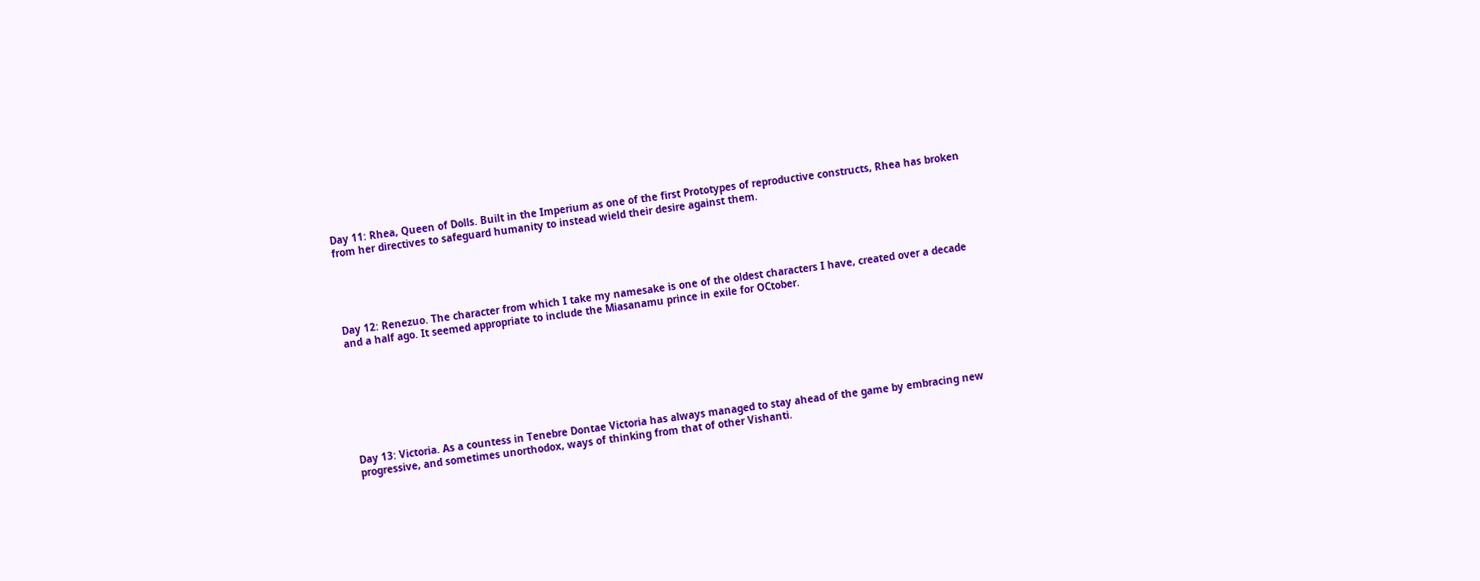Day 11: Rhea, Queen of Dolls. Built in the Imperium as one of the first Prototypes of reproductive constructs, Rhea has broken from her directives to safeguard humanity to instead wield their desire against them.





Day 12: Renezuo. The character from which I take my namesake is one of the oldest characters I have, created over a decade and a half ago. It seemed appropriate to include the Miasanamu prince in exile for OCtober.








Day 13: Victoria. As a countess in Tenebre Dontae Victoria has always managed to stay ahead of the game by embracing new progressive, and sometimes unorthodox, ways of thinking from that of other Vishanti.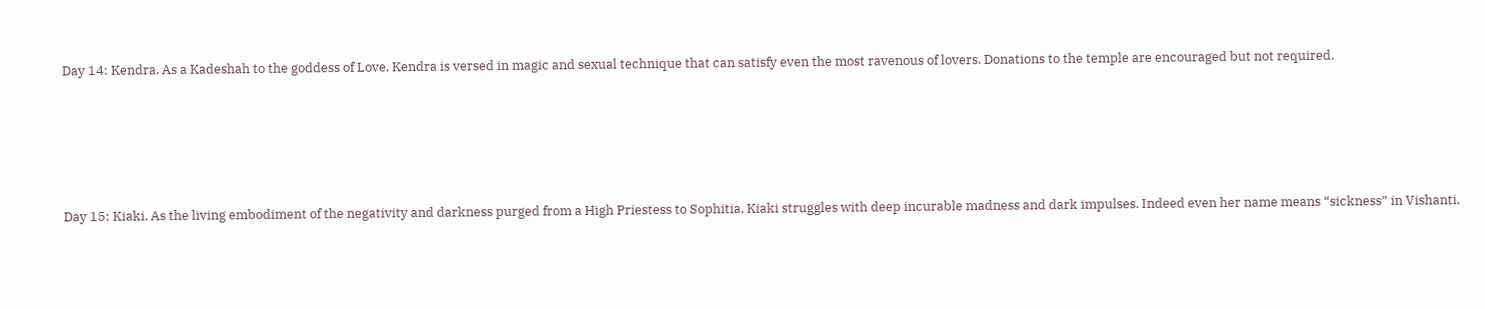Day 14: Kendra. As a Kadeshah to the goddess of Love, Kendra is versed in magic and sexual technique that can satisfy even the most ravenous of lovers. Donations to the temple are encouraged but not required.








Day 15: Kiaki. As the living embodiment of the negativity and darkness purged from a High Priestess to Sophitia, Kiaki struggles with deep incurable madness and dark impulses. Indeed even her name means “sickness” in Vishanti.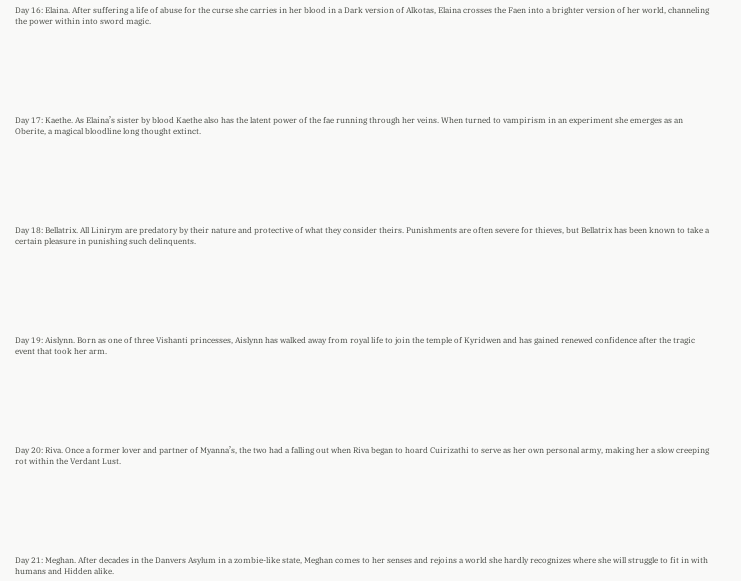Day 16: Elaina. After suffering a life of abuse for the curse she carries in her blood in a Dark version of Alkotas, Elaina crosses the Faen into a brighter version of her world, channeling the power within into sword magic.








Day 17: Kaethe. As Elaina’s sister by blood Kaethe also has the latent power of the fae running through her veins. When turned to vampirism in an experiment she emerges as an Oberite, a magical bloodline long thought extinct.








Day 18: Bellatrix. All Linirym are predatory by their nature and protective of what they consider theirs. Punishments are often severe for thieves, but Bellatrix has been known to take a certain pleasure in punishing such delinquents.








Day 19: Aislynn. Born as one of three Vishanti princesses, Aislynn has walked away from royal life to join the temple of Kyridwen and has gained renewed confidence after the tragic event that took her arm.








Day 20: Riva. Once a former lover and partner of Myanna’s, the two had a falling out when Riva began to hoard Cuirizathi to serve as her own personal army, making her a slow creeping rot within the Verdant Lust.








Day 21: Meghan. After decades in the Danvers Asylum in a zombie-like state, Meghan comes to her senses and rejoins a world she hardly recognizes where she will struggle to fit in with humans and Hidden alike.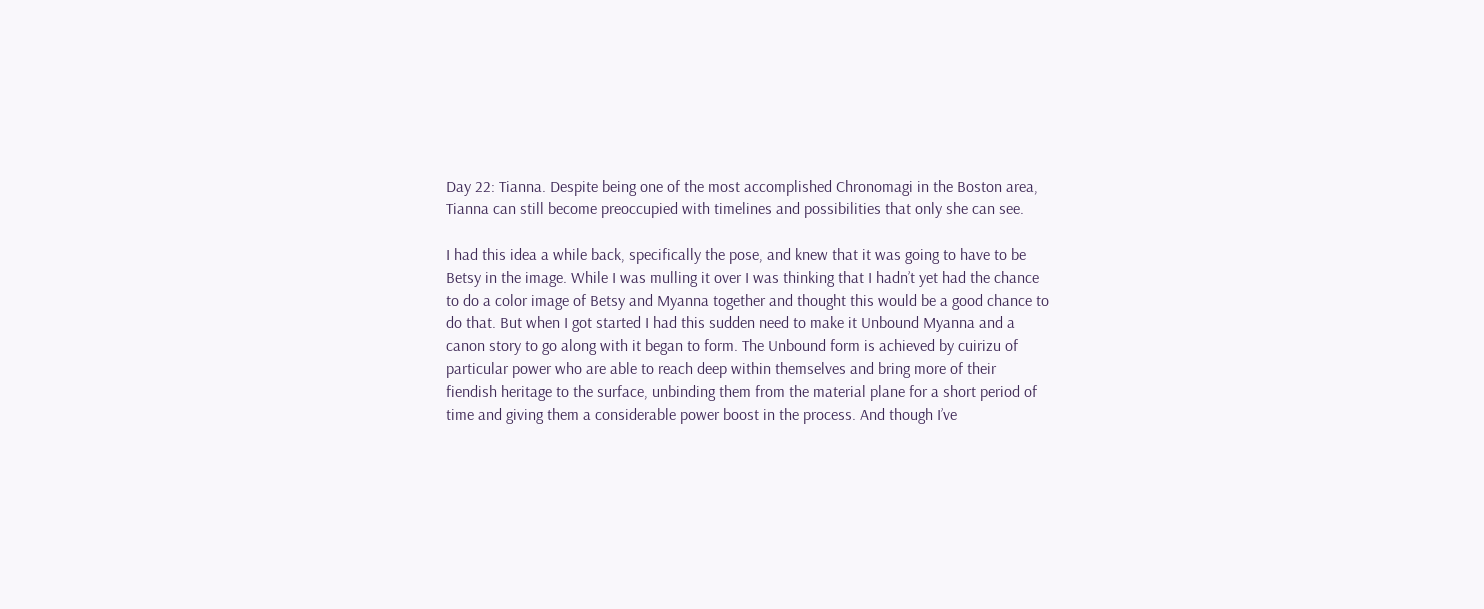Day 22: Tianna. Despite being one of the most accomplished Chronomagi in the Boston area, Tianna can still become preoccupied with timelines and possibilities that only she can see.

I had this idea a while back, specifically the pose, and knew that it was going to have to be Betsy in the image. While I was mulling it over I was thinking that I hadn’t yet had the chance to do a color image of Betsy and Myanna together and thought this would be a good chance to do that. But when I got started I had this sudden need to make it Unbound Myanna and a canon story to go along with it began to form. The Unbound form is achieved by cuirizu of particular power who are able to reach deep within themselves and bring more of their fiendish heritage to the surface, unbinding them from the material plane for a short period of time and giving them a considerable power boost in the process. And though I’ve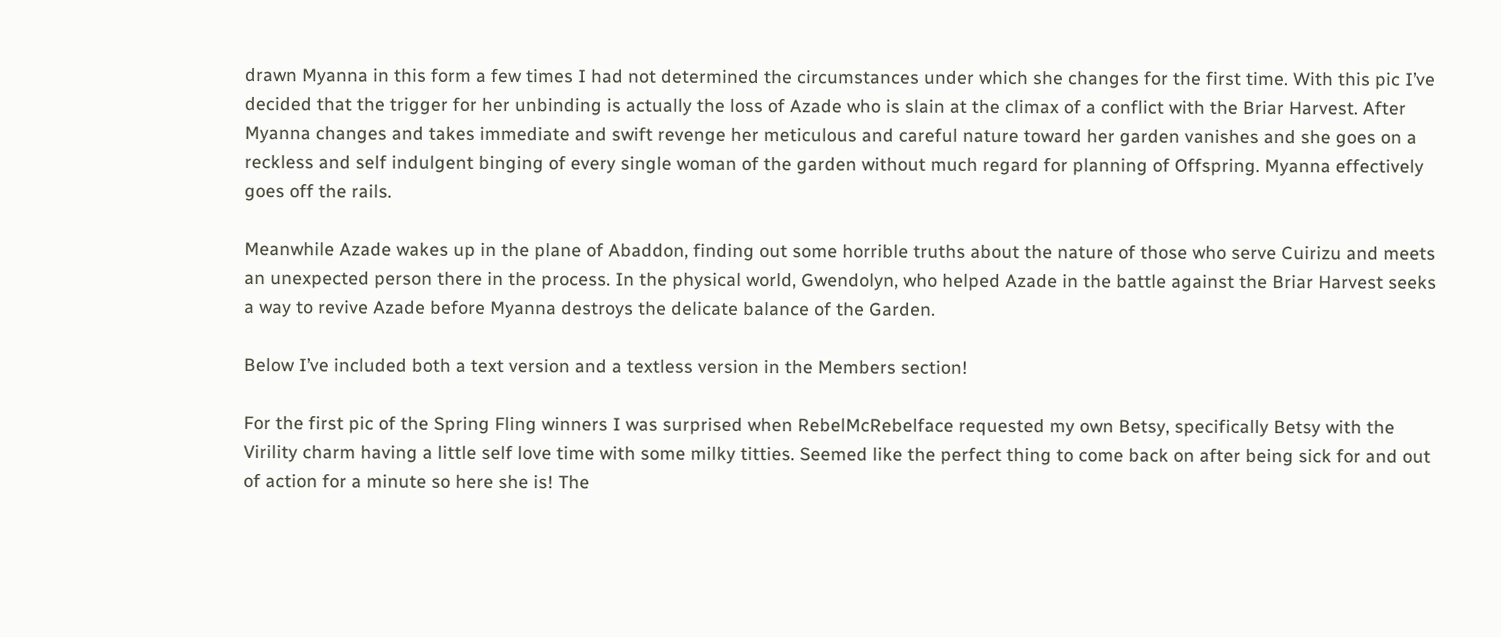drawn Myanna in this form a few times I had not determined the circumstances under which she changes for the first time. With this pic I’ve decided that the trigger for her unbinding is actually the loss of Azade who is slain at the climax of a conflict with the Briar Harvest. After Myanna changes and takes immediate and swift revenge her meticulous and careful nature toward her garden vanishes and she goes on a reckless and self indulgent binging of every single woman of the garden without much regard for planning of Offspring. Myanna effectively goes off the rails.

Meanwhile Azade wakes up in the plane of Abaddon, finding out some horrible truths about the nature of those who serve Cuirizu and meets an unexpected person there in the process. In the physical world, Gwendolyn, who helped Azade in the battle against the Briar Harvest seeks a way to revive Azade before Myanna destroys the delicate balance of the Garden.

Below I’ve included both a text version and a textless version in the Members section!

For the first pic of the Spring Fling winners I was surprised when RebelMcRebelface requested my own Betsy, specifically Betsy with the Virility charm having a little self love time with some milky titties. Seemed like the perfect thing to come back on after being sick for and out of action for a minute so here she is! The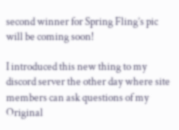second winner for Spring Fling’s pic will be coming soon!

I introduced this new thing to my discord server the other day where site members can ask questions of my Original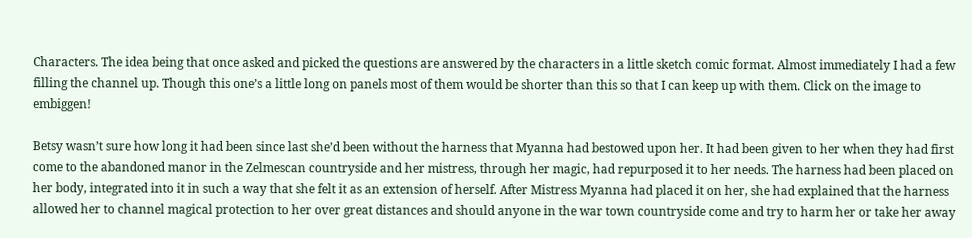Characters. The idea being that once asked and picked the questions are answered by the characters in a little sketch comic format. Almost immediately I had a few filling the channel up. Though this one’s a little long on panels most of them would be shorter than this so that I can keep up with them. Click on the image to embiggen!

Betsy wasn’t sure how long it had been since last she’d been without the harness that Myanna had bestowed upon her. It had been given to her when they had first come to the abandoned manor in the Zelmescan countryside and her mistress, through her magic, had repurposed it to her needs. The harness had been placed on her body, integrated into it in such a way that she felt it as an extension of herself. After Mistress Myanna had placed it on her, she had explained that the harness allowed her to channel magical protection to her over great distances and should anyone in the war town countryside come and try to harm her or take her away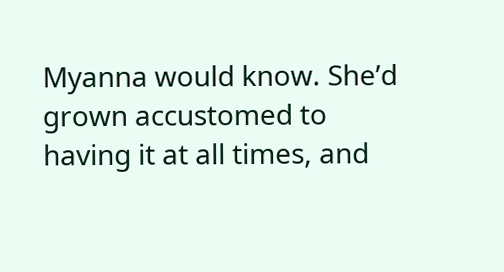Myanna would know. She’d grown accustomed to having it at all times, and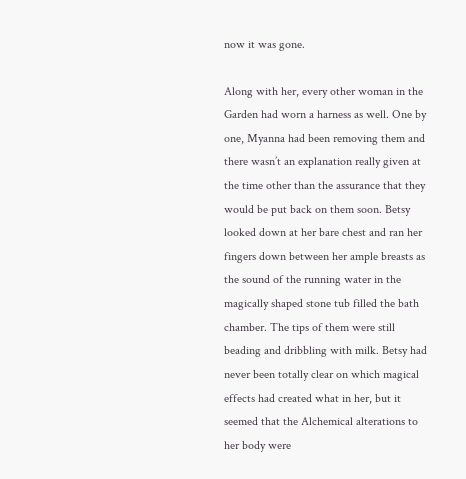now it was gone.

Along with her, every other woman in the Garden had worn a harness as well. One by one, Myanna had been removing them and there wasn’t an explanation really given at the time other than the assurance that they would be put back on them soon. Betsy looked down at her bare chest and ran her fingers down between her ample breasts as the sound of the running water in the magically shaped stone tub filled the bath chamber. The tips of them were still beading and dribbling with milk. Betsy had never been totally clear on which magical effects had created what in her, but it seemed that the Alchemical alterations to her body were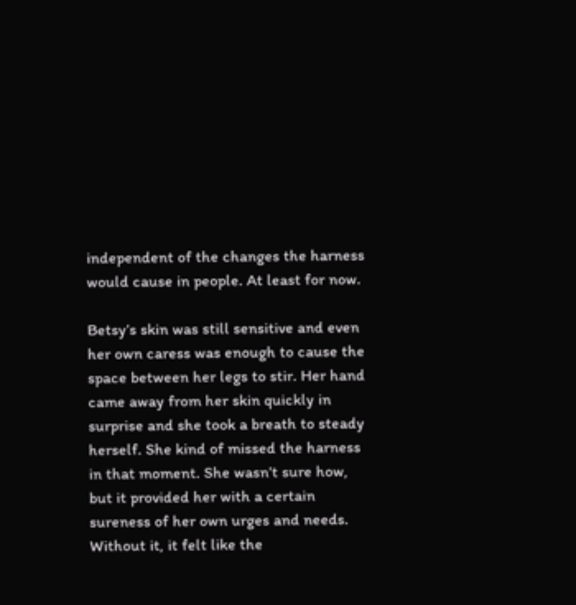independent of the changes the harness would cause in people. At least for now.

Betsy’s skin was still sensitive and even her own caress was enough to cause the space between her legs to stir. Her hand came away from her skin quickly in surprise and she took a breath to steady herself. She kind of missed the harness in that moment. She wasn’t sure how, but it provided her with a certain sureness of her own urges and needs. Without it, it felt like the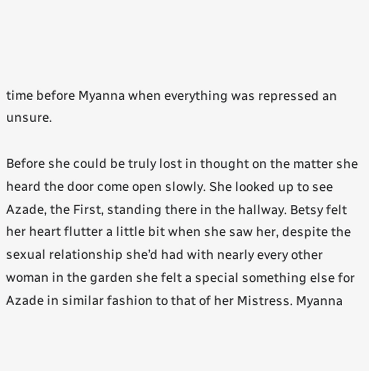time before Myanna when everything was repressed an unsure.

Before she could be truly lost in thought on the matter she heard the door come open slowly. She looked up to see Azade, the First, standing there in the hallway. Betsy felt her heart flutter a little bit when she saw her, despite the sexual relationship she’d had with nearly every other woman in the garden she felt a special something else for Azade in similar fashion to that of her Mistress. Myanna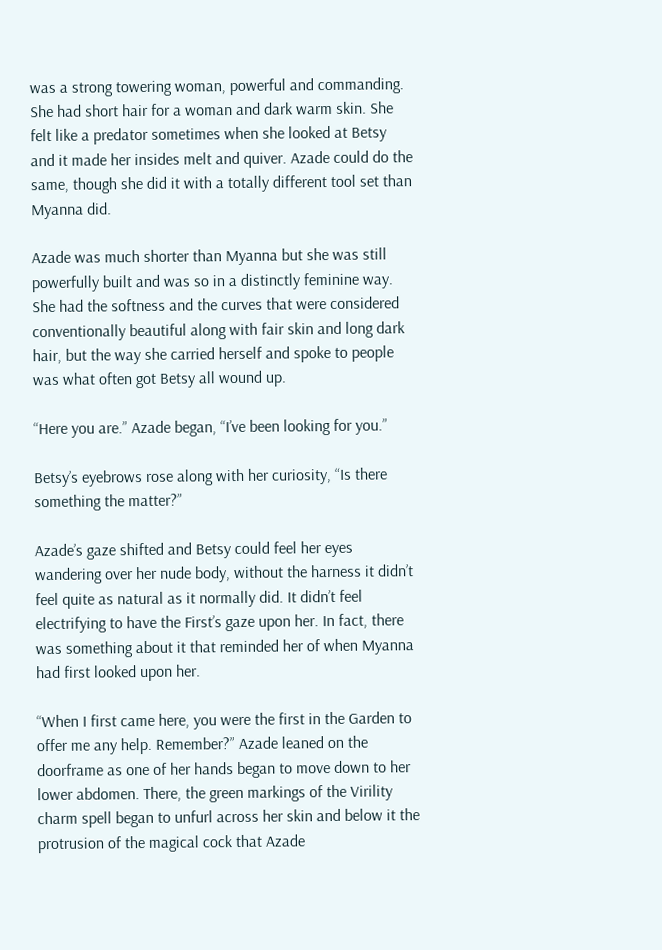was a strong towering woman, powerful and commanding. She had short hair for a woman and dark warm skin. She felt like a predator sometimes when she looked at Betsy and it made her insides melt and quiver. Azade could do the same, though she did it with a totally different tool set than Myanna did.

Azade was much shorter than Myanna but she was still powerfully built and was so in a distinctly feminine way. She had the softness and the curves that were considered conventionally beautiful along with fair skin and long dark hair, but the way she carried herself and spoke to people was what often got Betsy all wound up.

“Here you are.” Azade began, “I’ve been looking for you.”

Betsy’s eyebrows rose along with her curiosity, “Is there something the matter?”

Azade’s gaze shifted and Betsy could feel her eyes wandering over her nude body, without the harness it didn’t feel quite as natural as it normally did. It didn’t feel electrifying to have the First’s gaze upon her. In fact, there was something about it that reminded her of when Myanna had first looked upon her.

“When I first came here, you were the first in the Garden to offer me any help. Remember?” Azade leaned on the doorframe as one of her hands began to move down to her lower abdomen. There, the green markings of the Virility charm spell began to unfurl across her skin and below it the protrusion of the magical cock that Azade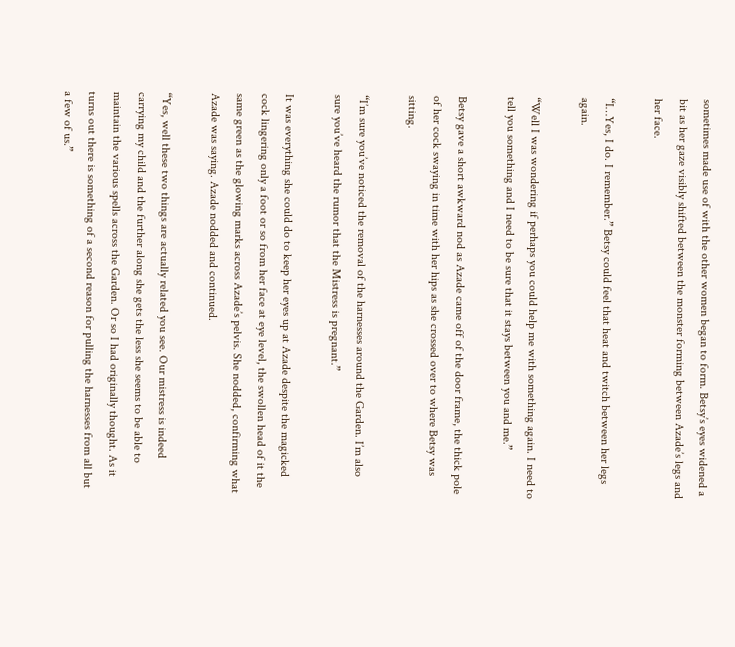sometimes made use of with the other women began to form. Betsy’s eyes widened a bit as her gaze visibly shifted between the monster forming between Azade’s legs and her face.

“I…Yes, I do. I remember.” Betsy could feel that heat and twitch between her legs again.

“Well I was wondering if perhaps you could help me with something again. I need to tell you something and I need to be sure that it stays between you and me.”

Betsy gave a short awkward nod as Azade came off of the door frame, the thick pole of her cock swaying in time with her hips as she crossed over to where Betsy was sitting.

“I’m sure you’ve noticed the removal of the harnesses around the Garden. I’m also sure you’ve heard the rumor that the Mistress is pregnant.”

It was everything she could do to keep her eyes up at Azade despite the magicked cock lingering only a foot or so from her face at eye level, the swollen head of it the same green as the glowing marks across Azade’s pelvis. She nodded, confirming what Azade was saying. Azade nodded and continued.

“Yes, well these two things are actually related you see. Our mistress is indeed carrying my child and the further along she gets the less she seems to be able to maintain the various spells across the Garden. Or so I had originally thought. As it turns out there is something of a second reason for pulling the harnesses from all but a few of us.”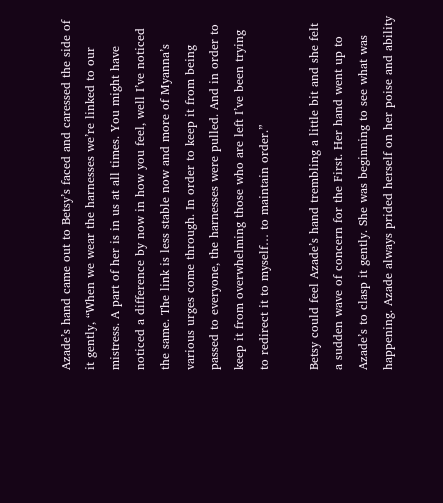Azade’s hand came out to Betsy’s faced and caressed the side of it gently, “When we wear the harnesses we’re linked to our mistress. A part of her is in us at all times. You might have noticed a difference by now in how you feel, well I’ve noticed the same. The link is less stable now and more of Myanna’s various urges come through. In order to keep it from being passed to everyone, the harnesses were pulled. And in order to keep it from overwhelming those who are left I’ve been trying to redirect it to myself… to maintain order.”

Betsy could feel Azade’s hand trembling a little bit and she felt a sudden wave of concern for the First. Her hand went up to Azade’s to clasp it gently. She was beginning to see what was happening. Azade always prided herself on her poise and ability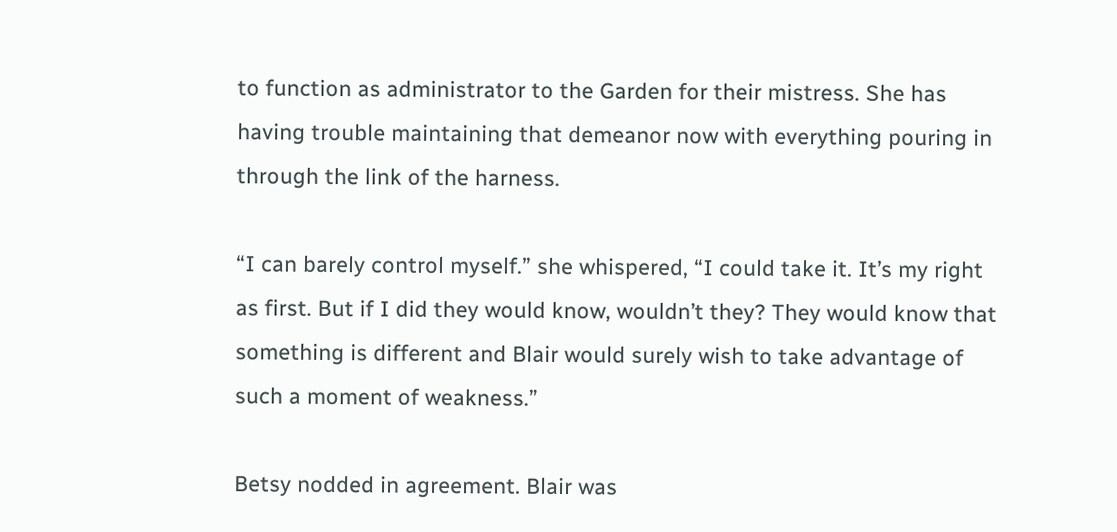to function as administrator to the Garden for their mistress. She has having trouble maintaining that demeanor now with everything pouring in through the link of the harness.

“I can barely control myself.” she whispered, “I could take it. It’s my right as first. But if I did they would know, wouldn’t they? They would know that something is different and Blair would surely wish to take advantage of such a moment of weakness.”

Betsy nodded in agreement. Blair was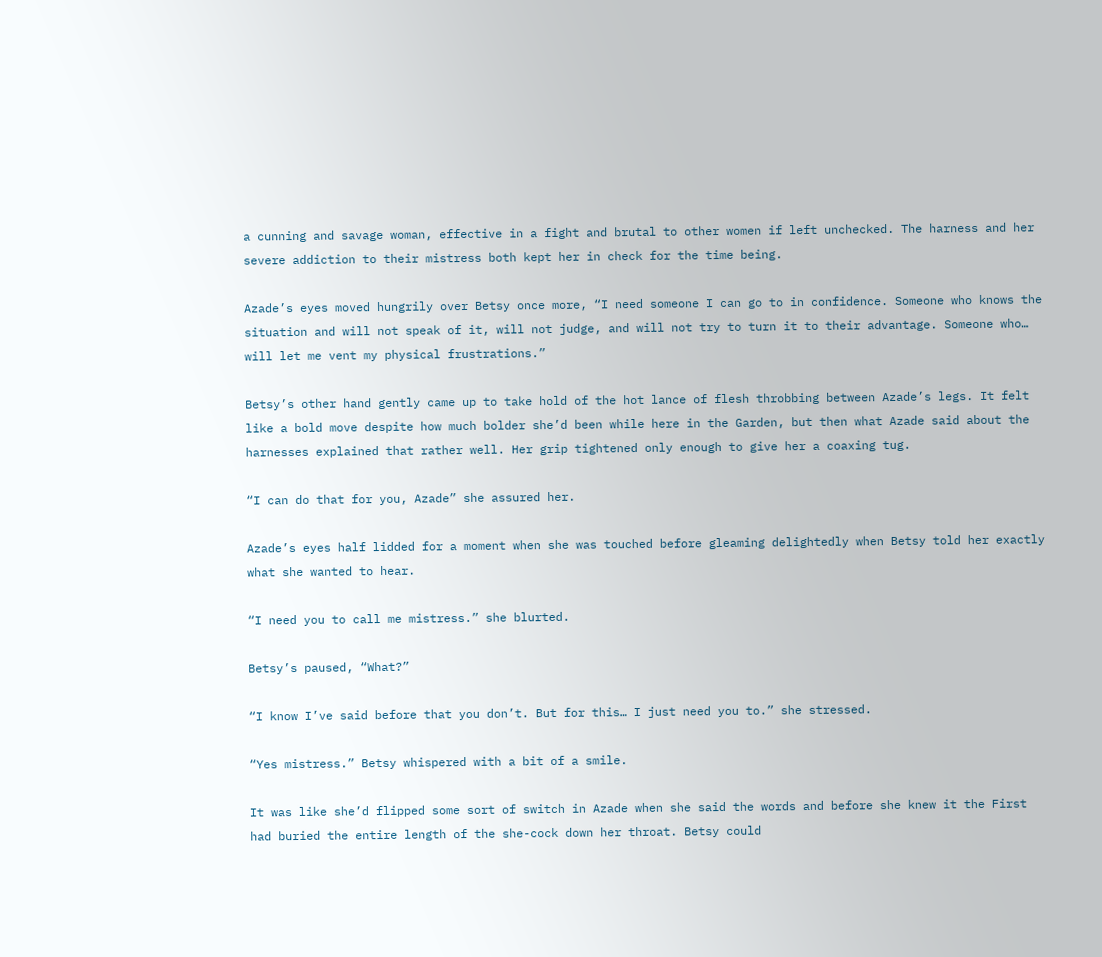a cunning and savage woman, effective in a fight and brutal to other women if left unchecked. The harness and her severe addiction to their mistress both kept her in check for the time being.

Azade’s eyes moved hungrily over Betsy once more, “I need someone I can go to in confidence. Someone who knows the situation and will not speak of it, will not judge, and will not try to turn it to their advantage. Someone who… will let me vent my physical frustrations.”

Betsy’s other hand gently came up to take hold of the hot lance of flesh throbbing between Azade’s legs. It felt like a bold move despite how much bolder she’d been while here in the Garden, but then what Azade said about the harnesses explained that rather well. Her grip tightened only enough to give her a coaxing tug.

“I can do that for you, Azade” she assured her.

Azade’s eyes half lidded for a moment when she was touched before gleaming delightedly when Betsy told her exactly what she wanted to hear.

“I need you to call me mistress.” she blurted.

Betsy’s paused, “What?”

“I know I’ve said before that you don’t. But for this… I just need you to.” she stressed.

“Yes mistress.” Betsy whispered with a bit of a smile.

It was like she’d flipped some sort of switch in Azade when she said the words and before she knew it the First had buried the entire length of the she-cock down her throat. Betsy could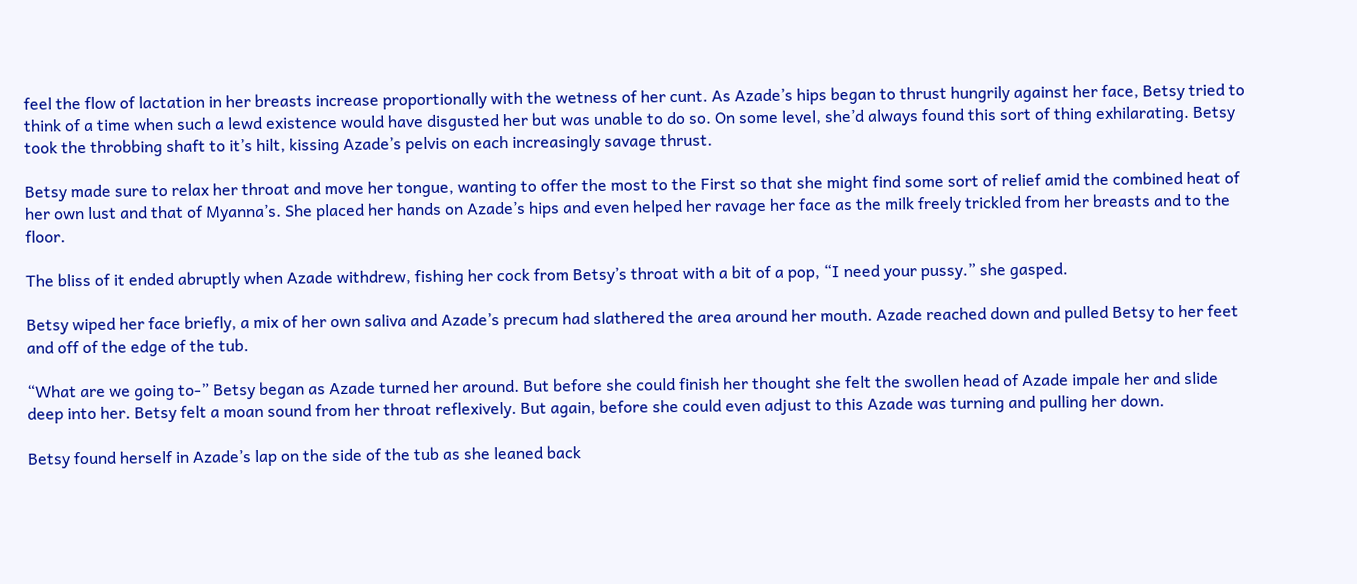feel the flow of lactation in her breasts increase proportionally with the wetness of her cunt. As Azade’s hips began to thrust hungrily against her face, Betsy tried to think of a time when such a lewd existence would have disgusted her but was unable to do so. On some level, she’d always found this sort of thing exhilarating. Betsy took the throbbing shaft to it’s hilt, kissing Azade’s pelvis on each increasingly savage thrust.

Betsy made sure to relax her throat and move her tongue, wanting to offer the most to the First so that she might find some sort of relief amid the combined heat of her own lust and that of Myanna’s. She placed her hands on Azade’s hips and even helped her ravage her face as the milk freely trickled from her breasts and to the floor.

The bliss of it ended abruptly when Azade withdrew, fishing her cock from Betsy’s throat with a bit of a pop, “I need your pussy.” she gasped.

Betsy wiped her face briefly, a mix of her own saliva and Azade’s precum had slathered the area around her mouth. Azade reached down and pulled Betsy to her feet and off of the edge of the tub.

“What are we going to-” Betsy began as Azade turned her around. But before she could finish her thought she felt the swollen head of Azade impale her and slide deep into her. Betsy felt a moan sound from her throat reflexively. But again, before she could even adjust to this Azade was turning and pulling her down.

Betsy found herself in Azade’s lap on the side of the tub as she leaned back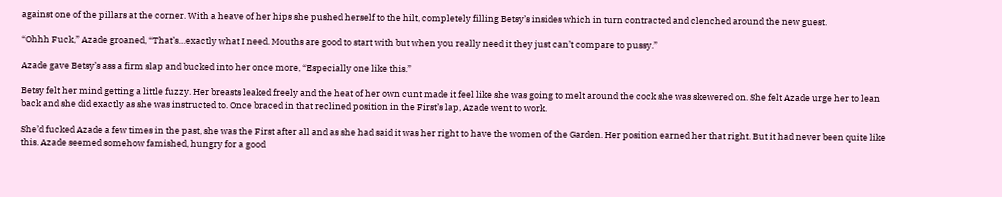against one of the pillars at the corner. With a heave of her hips she pushed herself to the hilt, completely filling Betsy’s insides which in turn contracted and clenched around the new guest.

“Ohhh Fuck,” Azade groaned, “That’s…exactly what I need. Mouths are good to start with but when you really need it they just can’t compare to pussy.”

Azade gave Betsy’s ass a firm slap and bucked into her once more, “Especially one like this.”

Betsy felt her mind getting a little fuzzy. Her breasts leaked freely and the heat of her own cunt made it feel like she was going to melt around the cock she was skewered on. She felt Azade urge her to lean back and she did exactly as she was instructed to. Once braced in that reclined position in the First’s lap, Azade went to work.

She’d fucked Azade a few times in the past, she was the First after all and as she had said it was her right to have the women of the Garden. Her position earned her that right. But it had never been quite like this. Azade seemed somehow famished, hungry for a good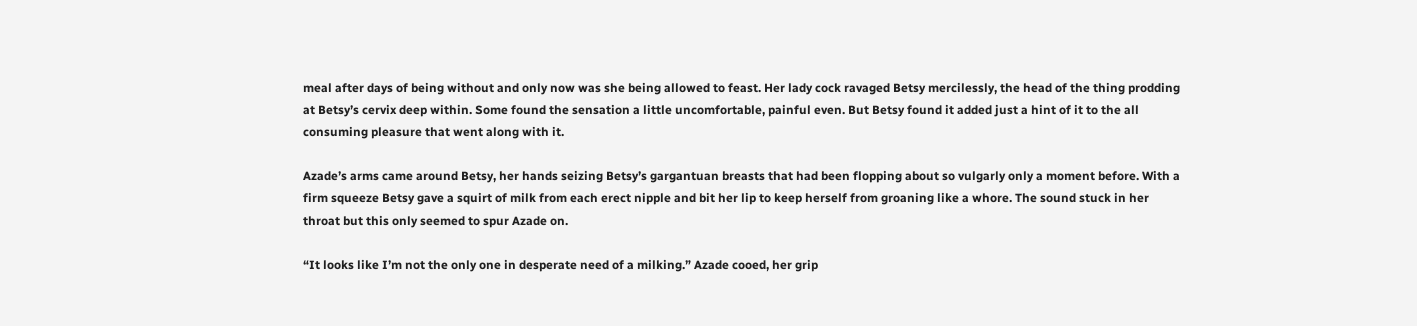meal after days of being without and only now was she being allowed to feast. Her lady cock ravaged Betsy mercilessly, the head of the thing prodding at Betsy’s cervix deep within. Some found the sensation a little uncomfortable, painful even. But Betsy found it added just a hint of it to the all consuming pleasure that went along with it.

Azade’s arms came around Betsy, her hands seizing Betsy’s gargantuan breasts that had been flopping about so vulgarly only a moment before. With a firm squeeze Betsy gave a squirt of milk from each erect nipple and bit her lip to keep herself from groaning like a whore. The sound stuck in her throat but this only seemed to spur Azade on.

“It looks like I’m not the only one in desperate need of a milking.” Azade cooed, her grip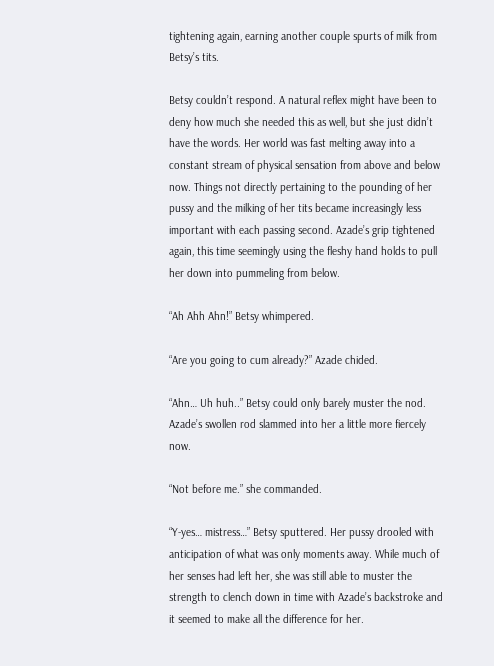tightening again, earning another couple spurts of milk from Betsy’s tits.

Betsy couldn’t respond. A natural reflex might have been to deny how much she needed this as well, but she just didn’t have the words. Her world was fast melting away into a constant stream of physical sensation from above and below now. Things not directly pertaining to the pounding of her pussy and the milking of her tits became increasingly less important with each passing second. Azade’s grip tightened again, this time seemingly using the fleshy hand holds to pull her down into pummeling from below.

“Ah Ahh Ahn!” Betsy whimpered.

“Are you going to cum already?” Azade chided.

“Ahn… Uh huh..” Betsy could only barely muster the nod. Azade’s swollen rod slammed into her a little more fiercely now.

“Not before me.” she commanded.

“Y-yes… mistress…” Betsy sputtered. Her pussy drooled with anticipation of what was only moments away. While much of her senses had left her, she was still able to muster the strength to clench down in time with Azade’s backstroke and it seemed to make all the difference for her.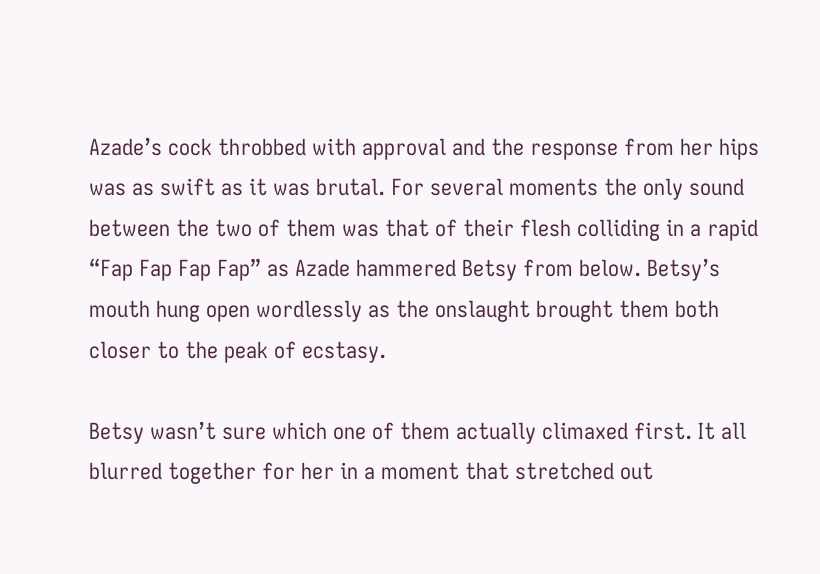Azade’s cock throbbed with approval and the response from her hips was as swift as it was brutal. For several moments the only sound between the two of them was that of their flesh colliding in a rapid “Fap Fap Fap Fap” as Azade hammered Betsy from below. Betsy’s mouth hung open wordlessly as the onslaught brought them both closer to the peak of ecstasy.

Betsy wasn’t sure which one of them actually climaxed first. It all blurred together for her in a moment that stretched out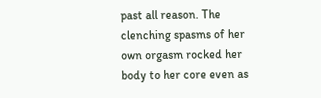past all reason. The clenching spasms of her own orgasm rocked her body to her core even as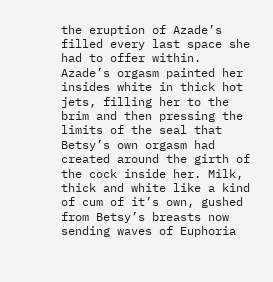the eruption of Azade’s filled every last space she had to offer within. Azade’s orgasm painted her insides white in thick hot jets, filling her to the brim and then pressing the limits of the seal that Betsy’s own orgasm had created around the girth of the cock inside her. Milk, thick and white like a kind of cum of it’s own, gushed from Betsy’s breasts now sending waves of Euphoria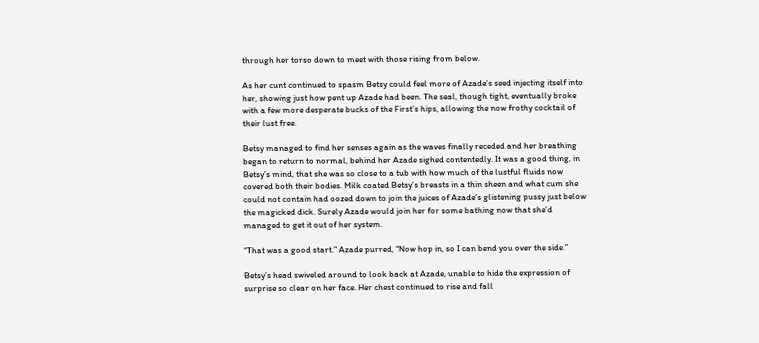through her torso down to meet with those rising from below.

As her cunt continued to spasm Betsy could feel more of Azade’s seed injecting itself into her, showing just how pent up Azade had been. The seal, though tight, eventually broke with a few more desperate bucks of the First’s hips, allowing the now frothy cocktail of their lust free.

Betsy managed to find her senses again as the waves finally receded and her breathing began to return to normal, behind her Azade sighed contentedly. It was a good thing, in Betsy’s mind, that she was so close to a tub with how much of the lustful fluids now covered both their bodies. Milk coated Betsy’s breasts in a thin sheen and what cum she could not contain had oozed down to join the juices of Azade’s glistening pussy just below the magicked dick. Surely Azade would join her for some bathing now that she’d managed to get it out of her system.

“That was a good start.” Azade purred, “Now hop in, so I can bend you over the side.”

Betsy’s head swiveled around to look back at Azade, unable to hide the expression of surprise so clear on her face. Her chest continued to rise and fall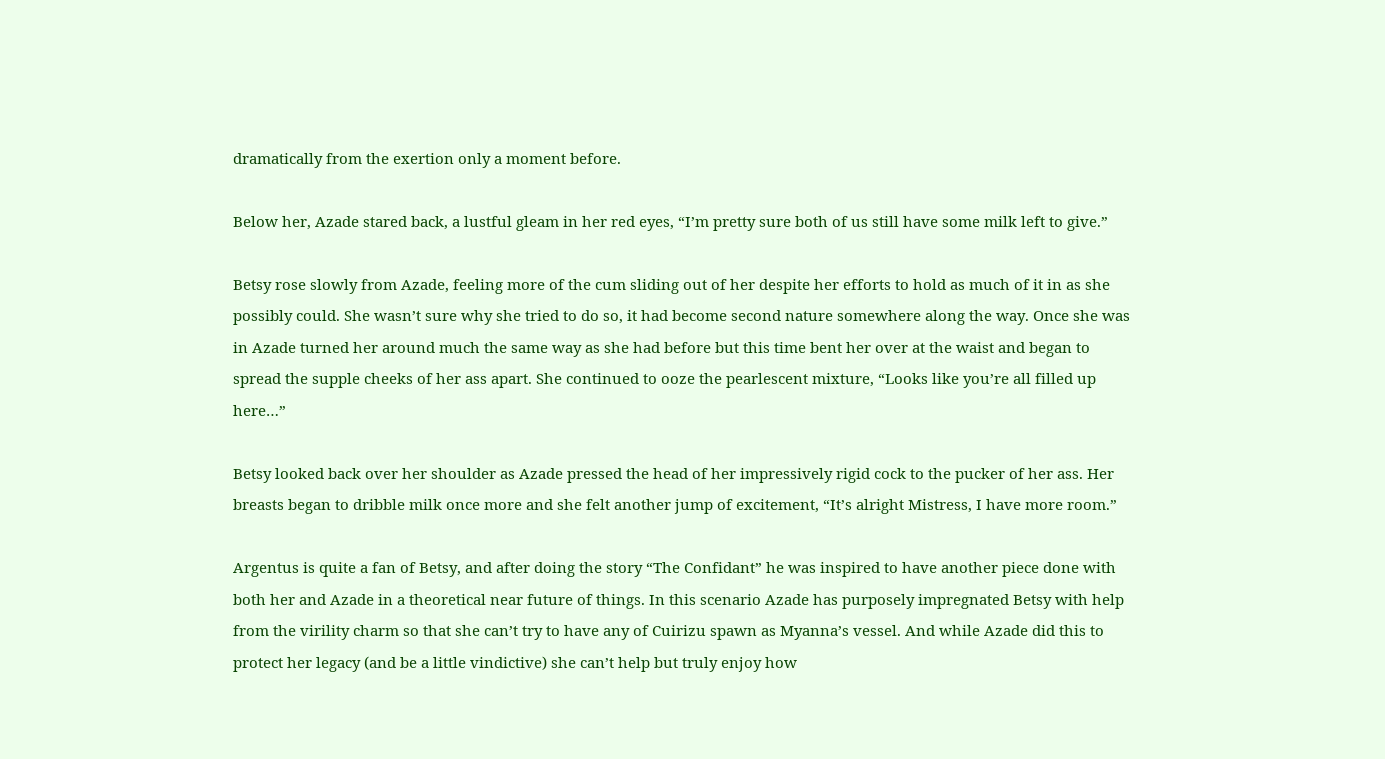dramatically from the exertion only a moment before.

Below her, Azade stared back, a lustful gleam in her red eyes, “I’m pretty sure both of us still have some milk left to give.”

Betsy rose slowly from Azade, feeling more of the cum sliding out of her despite her efforts to hold as much of it in as she possibly could. She wasn’t sure why she tried to do so, it had become second nature somewhere along the way. Once she was in Azade turned her around much the same way as she had before but this time bent her over at the waist and began to spread the supple cheeks of her ass apart. She continued to ooze the pearlescent mixture, “Looks like you’re all filled up here…”

Betsy looked back over her shoulder as Azade pressed the head of her impressively rigid cock to the pucker of her ass. Her breasts began to dribble milk once more and she felt another jump of excitement, “It’s alright Mistress, I have more room.”

Argentus is quite a fan of Betsy, and after doing the story “The Confidant” he was inspired to have another piece done with both her and Azade in a theoretical near future of things. In this scenario Azade has purposely impregnated Betsy with help from the virility charm so that she can’t try to have any of Cuirizu spawn as Myanna’s vessel. And while Azade did this to protect her legacy (and be a little vindictive) she can’t help but truly enjoy how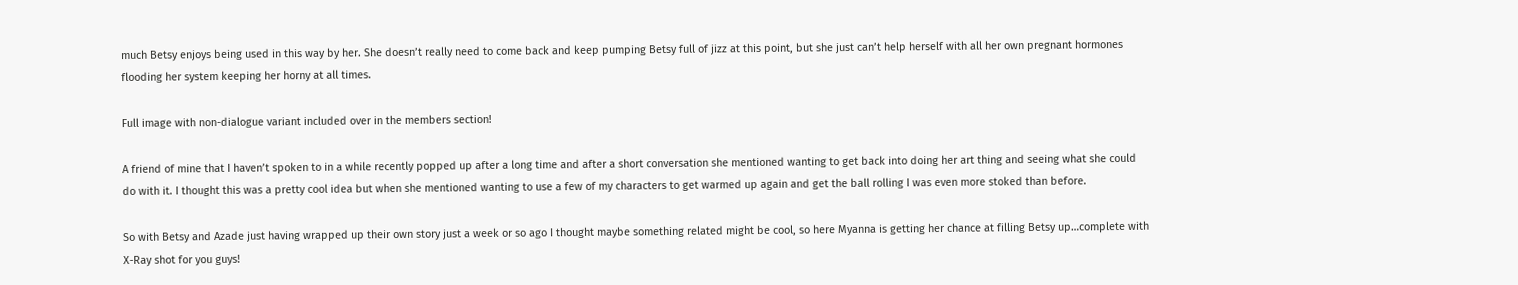much Betsy enjoys being used in this way by her. She doesn’t really need to come back and keep pumping Betsy full of jizz at this point, but she just can’t help herself with all her own pregnant hormones flooding her system keeping her horny at all times.

Full image with non-dialogue variant included over in the members section!

A friend of mine that I haven’t spoken to in a while recently popped up after a long time and after a short conversation she mentioned wanting to get back into doing her art thing and seeing what she could do with it. I thought this was a pretty cool idea but when she mentioned wanting to use a few of my characters to get warmed up again and get the ball rolling I was even more stoked than before.

So with Betsy and Azade just having wrapped up their own story just a week or so ago I thought maybe something related might be cool, so here Myanna is getting her chance at filling Betsy up…complete with X-Ray shot for you guys!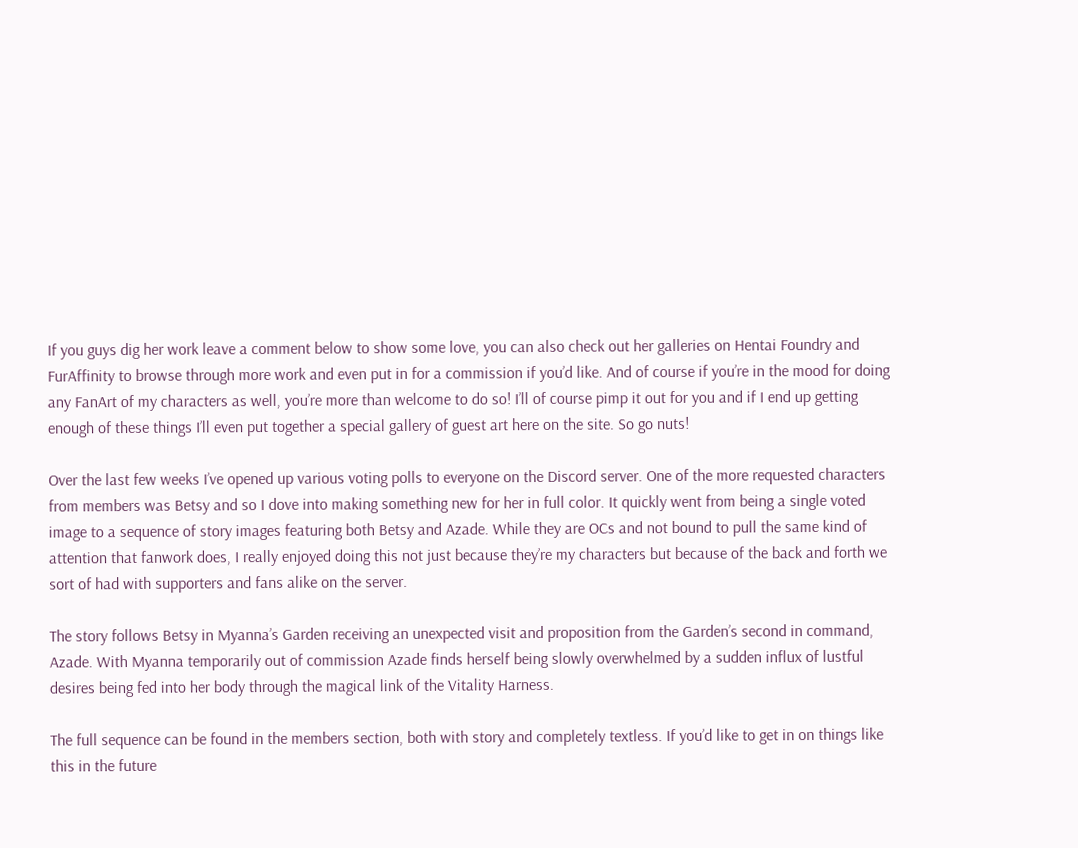If you guys dig her work leave a comment below to show some love, you can also check out her galleries on Hentai Foundry and FurAffinity to browse through more work and even put in for a commission if you’d like. And of course if you’re in the mood for doing any FanArt of my characters as well, you’re more than welcome to do so! I’ll of course pimp it out for you and if I end up getting enough of these things I’ll even put together a special gallery of guest art here on the site. So go nuts!

Over the last few weeks I’ve opened up various voting polls to everyone on the Discord server. One of the more requested characters from members was Betsy and so I dove into making something new for her in full color. It quickly went from being a single voted image to a sequence of story images featuring both Betsy and Azade. While they are OCs and not bound to pull the same kind of attention that fanwork does, I really enjoyed doing this not just because they’re my characters but because of the back and forth we sort of had with supporters and fans alike on the server.

The story follows Betsy in Myanna’s Garden receiving an unexpected visit and proposition from the Garden’s second in command, Azade. With Myanna temporarily out of commission Azade finds herself being slowly overwhelmed by a sudden influx of lustful desires being fed into her body through the magical link of the Vitality Harness.

The full sequence can be found in the members section, both with story and completely textless. If you’d like to get in on things like this in the future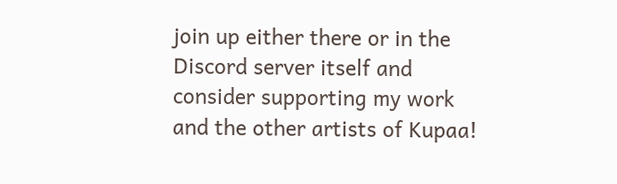join up either there or in the Discord server itself and consider supporting my work and the other artists of Kupaa!